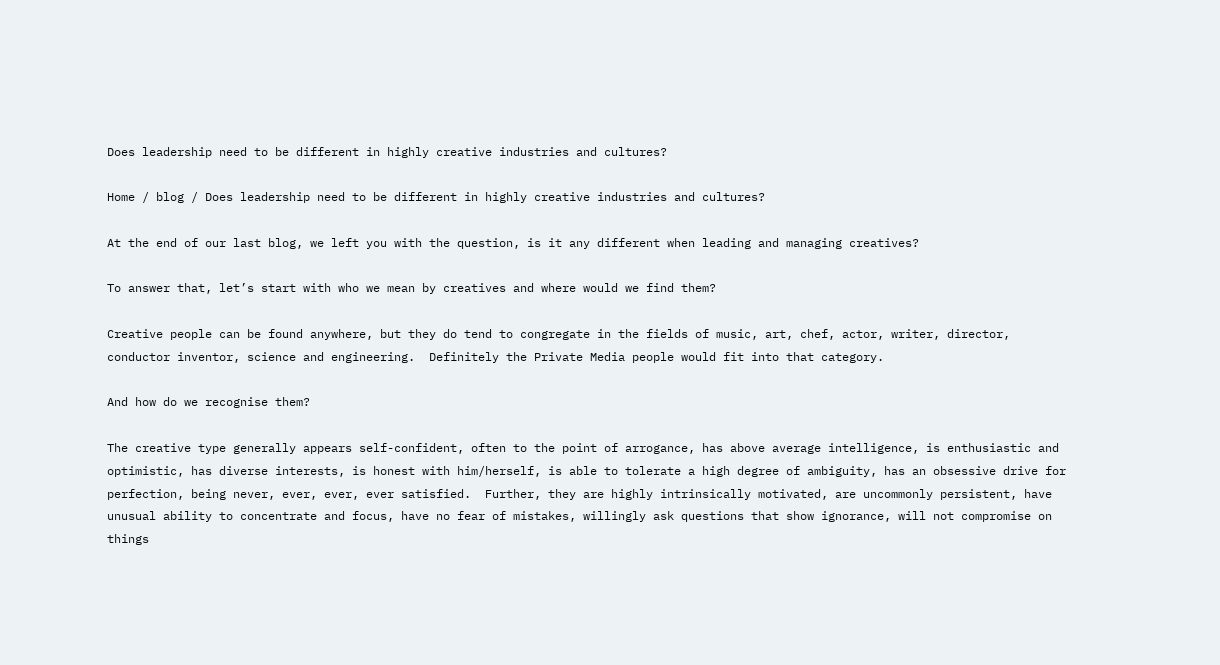Does leadership need to be different in highly creative industries and cultures?

Home / blog / Does leadership need to be different in highly creative industries and cultures?

At the end of our last blog, we left you with the question, is it any different when leading and managing creatives?

To answer that, let’s start with who we mean by creatives and where would we find them?

Creative people can be found anywhere, but they do tend to congregate in the fields of music, art, chef, actor, writer, director, conductor inventor, science and engineering.  Definitely the Private Media people would fit into that category.

And how do we recognise them?

The creative type generally appears self-confident, often to the point of arrogance, has above average intelligence, is enthusiastic and optimistic, has diverse interests, is honest with him/herself, is able to tolerate a high degree of ambiguity, has an obsessive drive for perfection, being never, ever, ever, ever satisfied.  Further, they are highly intrinsically motivated, are uncommonly persistent, have unusual ability to concentrate and focus, have no fear of mistakes, willingly ask questions that show ignorance, will not compromise on things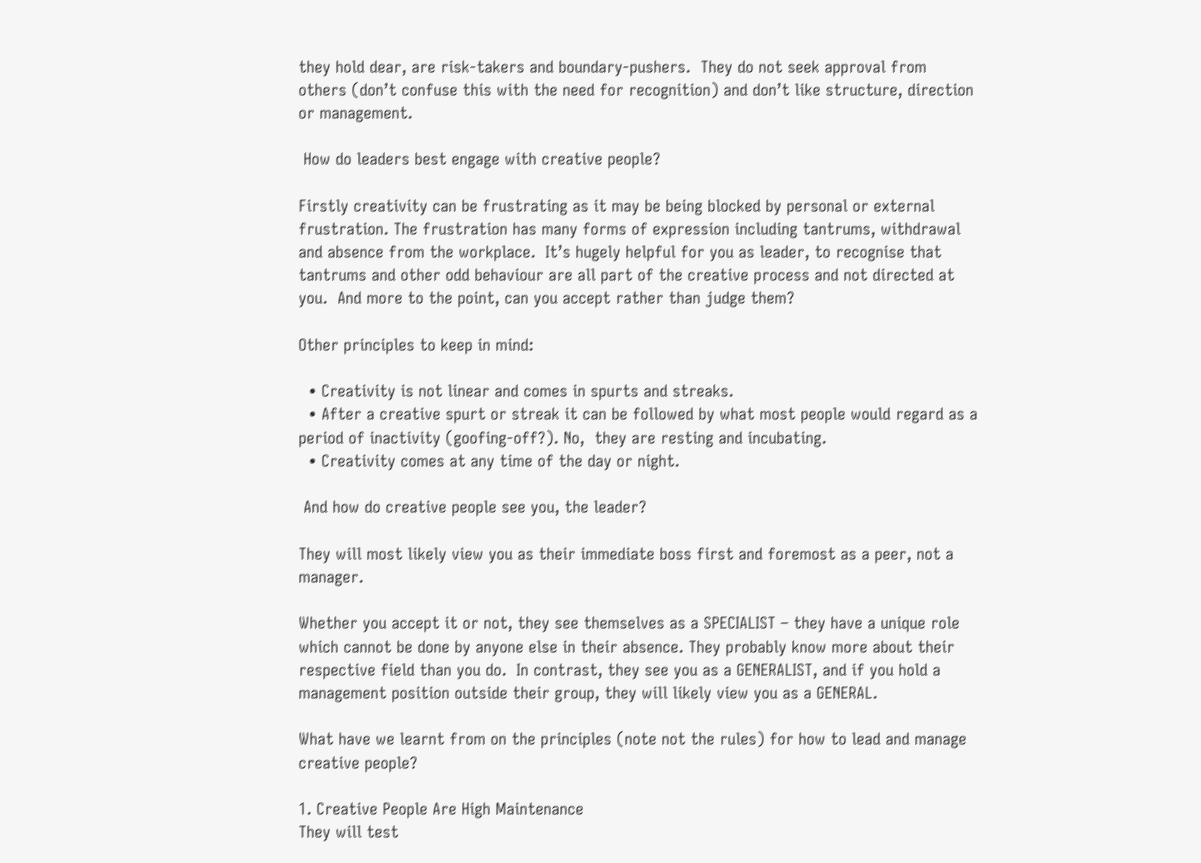they hold dear, are risk-takers and boundary-pushers.  They do not seek approval from others (don’t confuse this with the need for recognition) and don’t like structure, direction or management.

 How do leaders best engage with creative people?

Firstly creativity can be frustrating as it may be being blocked by personal or external frustration. The frustration has many forms of expression including tantrums, withdrawal and absence from the workplace.  It’s hugely helpful for you as leader, to recognise that tantrums and other odd behaviour are all part of the creative process and not directed at you.  And more to the point, can you accept rather than judge them?

Other principles to keep in mind:

  • Creativity is not linear and comes in spurts and streaks.
  • After a creative spurt or streak it can be followed by what most people would regard as a period of inactivity (goofing-off?). No,  they are resting and incubating.
  • Creativity comes at any time of the day or night.

 And how do creative people see you, the leader?

They will most likely view you as their immediate boss first and foremost as a peer, not a manager.

Whether you accept it or not, they see themselves as a SPECIALIST – they have a unique role which cannot be done by anyone else in their absence. They probably know more about their respective field than you do.  In contrast, they see you as a GENERALIST, and if you hold a management position outside their group, they will likely view you as a GENERAL.

What have we learnt from on the principles (note not the rules) for how to lead and manage creative people?

1. Creative People Are High Maintenance
They will test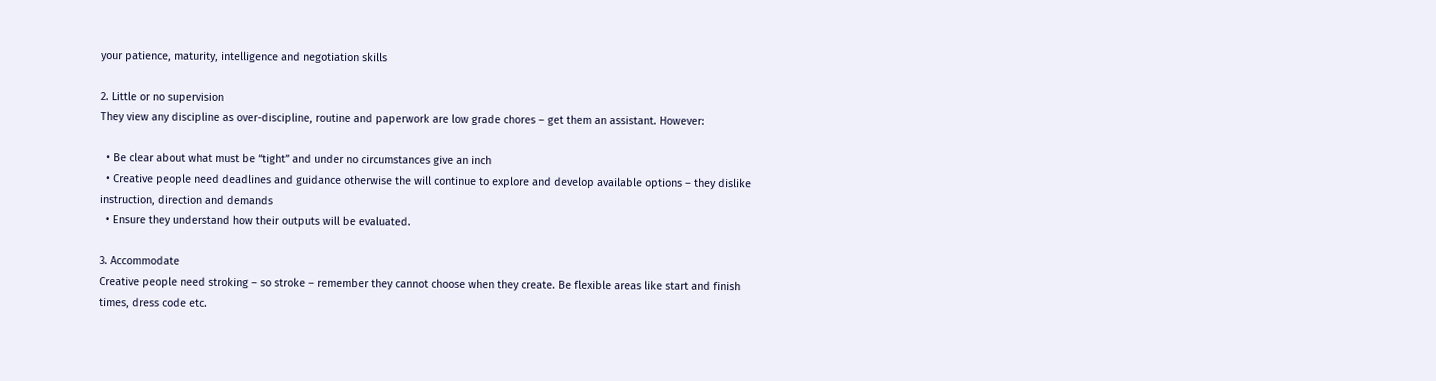your patience, maturity, intelligence and negotiation skills

2. Little or no supervision
They view any discipline as over-discipline, routine and paperwork are low grade chores – get them an assistant. However:

  • Be clear about what must be “tight” and under no circumstances give an inch
  • Creative people need deadlines and guidance otherwise the will continue to explore and develop available options – they dislike instruction, direction and demands
  • Ensure they understand how their outputs will be evaluated.

3. Accommodate
Creative people need stroking – so stroke – remember they cannot choose when they create. Be flexible areas like start and finish times, dress code etc.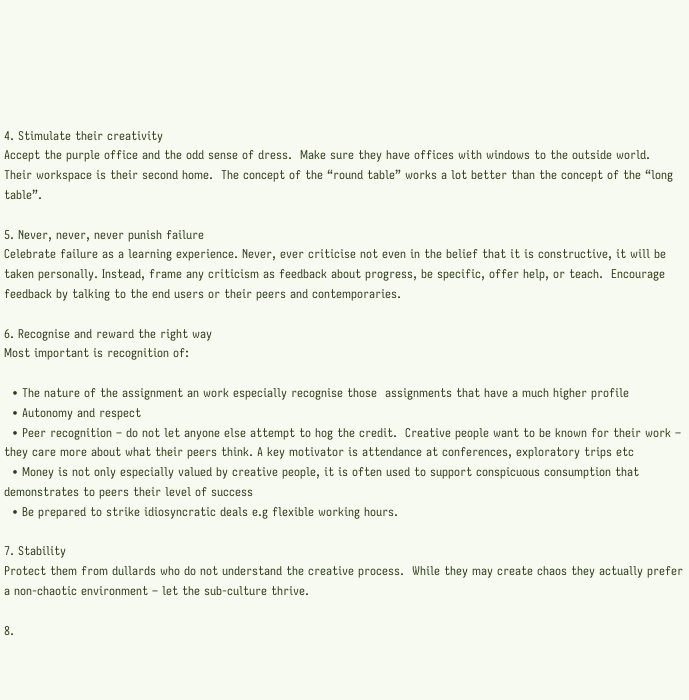4. Stimulate their creativity
Accept the purple office and the odd sense of dress.  Make sure they have offices with windows to the outside world.  Their workspace is their second home.  The concept of the “round table” works a lot better than the concept of the “long table”.

5. Never, never, never punish failure
Celebrate failure as a learning experience. Never, ever criticise not even in the belief that it is constructive, it will be taken personally. Instead, frame any criticism as feedback about progress, be specific, offer help, or teach.  Encourage feedback by talking to the end users or their peers and contemporaries.

6. Recognise and reward the right way
Most important is recognition of:

  • The nature of the assignment an work especially recognise those  assignments that have a much higher profile
  • Autonomy and respect
  • Peer recognition – do not let anyone else attempt to hog the credit.  Creative people want to be known for their work – they care more about what their peers think. A key motivator is attendance at conferences, exploratory trips etc
  • Money is not only especially valued by creative people, it is often used to support conspicuous consumption that demonstrates to peers their level of success
  • Be prepared to strike idiosyncratic deals e.g flexible working hours.

7. Stability
Protect them from dullards who do not understand the creative process.  While they may create chaos they actually prefer a non-chaotic environment – let the sub-culture thrive.

8.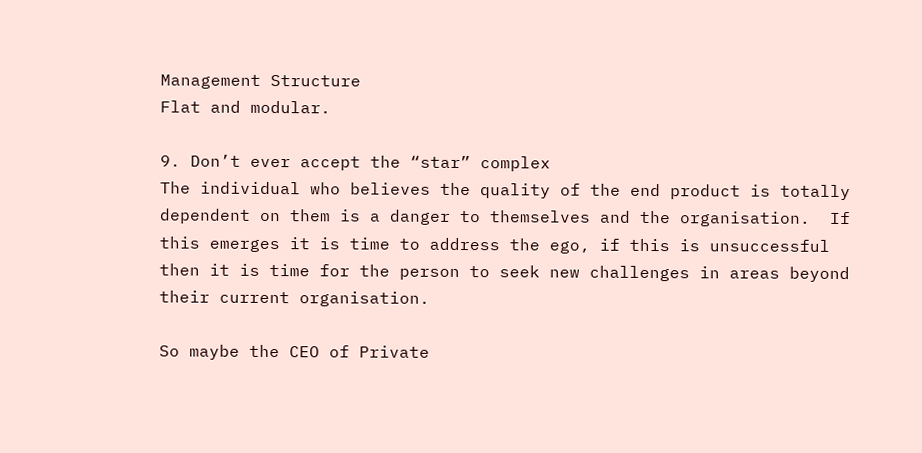Management Structure
Flat and modular.

9. Don’t ever accept the “star” complex
The individual who believes the quality of the end product is totally dependent on them is a danger to themselves and the organisation.  If this emerges it is time to address the ego, if this is unsuccessful then it is time for the person to seek new challenges in areas beyond their current organisation.

So maybe the CEO of Private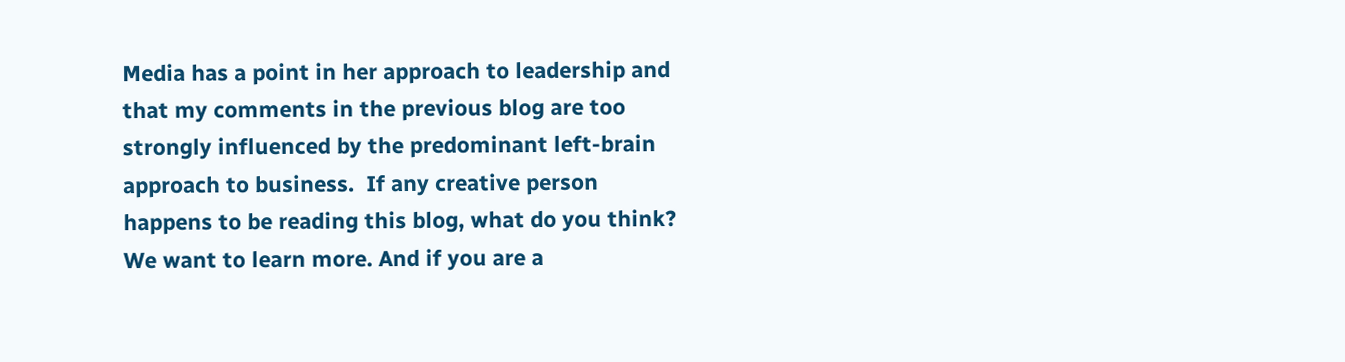Media has a point in her approach to leadership and that my comments in the previous blog are too strongly influenced by the predominant left-brain approach to business.  If any creative person happens to be reading this blog, what do you think? We want to learn more. And if you are a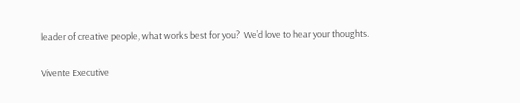leader of creative people, what works best for you?  We’d love to hear your thoughts.

Vivente Executive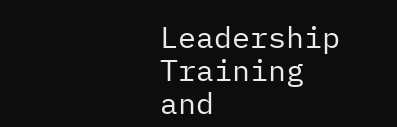Leadership Training and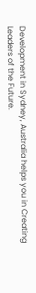Development in Sydney, Australia helps you in Creating Leaders of the Future.